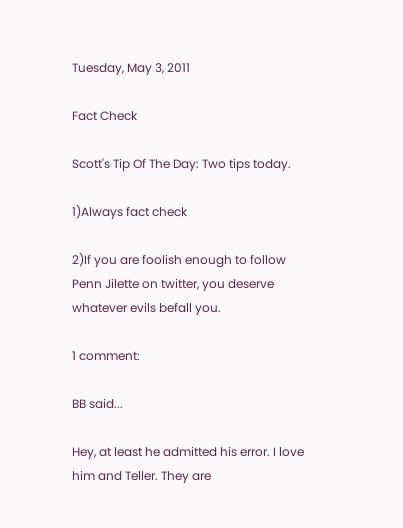Tuesday, May 3, 2011

Fact Check

Scott's Tip Of The Day: Two tips today.

1)Always fact check

2)If you are foolish enough to follow Penn Jilette on twitter, you deserve whatever evils befall you.

1 comment:

BB said...

Hey, at least he admitted his error. I love him and Teller. They are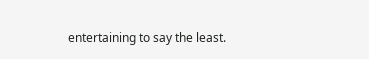entertaining to say the least.